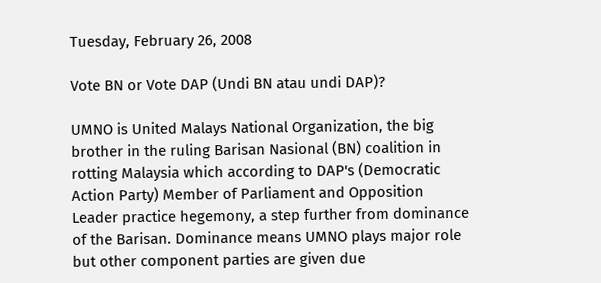Tuesday, February 26, 2008

Vote BN or Vote DAP (Undi BN atau undi DAP)?

UMNO is United Malays National Organization, the big brother in the ruling Barisan Nasional (BN) coalition in rotting Malaysia which according to DAP's (Democratic Action Party) Member of Parliament and Opposition Leader practice hegemony, a step further from dominance of the Barisan. Dominance means UMNO plays major role but other component parties are given due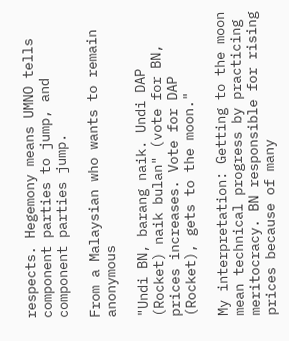respects. Hegemony means UMNO tells component parties to jump, and component parties jump.

From a Malaysian who wants to remain anonymous

"Undi BN, barang naik. Undi DAP (Rocket) naik bulan" (vote for BN, prices increases. Vote for DAP (Rocket), gets to the moon."

My interpretation: Getting to the moon mean technical progress by practicing meritocracy. BN responsible for rising prices because of many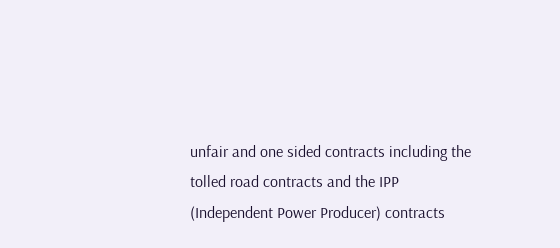unfair and one sided contracts including the tolled road contracts and the IPP (Independent Power Producer) contracts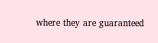where they are guaranteed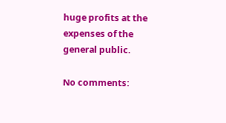huge profits at the expenses of the general public.

No comments: